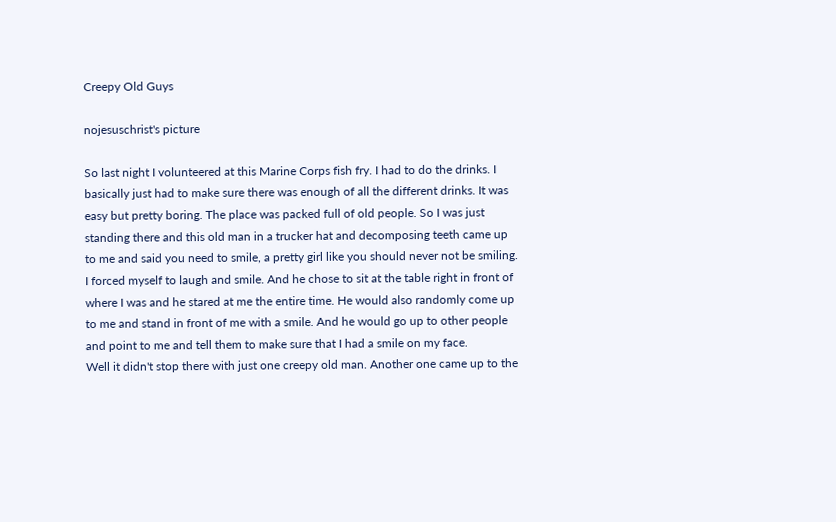Creepy Old Guys

nojesuschrist's picture

So last night I volunteered at this Marine Corps fish fry. I had to do the drinks. I basically just had to make sure there was enough of all the different drinks. It was easy but pretty boring. The place was packed full of old people. So I was just standing there and this old man in a trucker hat and decomposing teeth came up to me and said you need to smile, a pretty girl like you should never not be smiling. I forced myself to laugh and smile. And he chose to sit at the table right in front of where I was and he stared at me the entire time. He would also randomly come up to me and stand in front of me with a smile. And he would go up to other people and point to me and tell them to make sure that I had a smile on my face.
Well it didn't stop there with just one creepy old man. Another one came up to the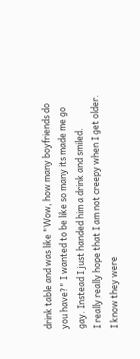drink table and was like "Wow, how many boyfriends do you have?" I wanted to be like so many its made me go gay. Instead I just handed him a drink and smiled.
I really really hope that I am not creepy when I get older. I know they were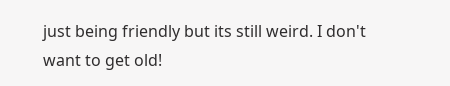just being friendly but its still weird. I don't want to get old!